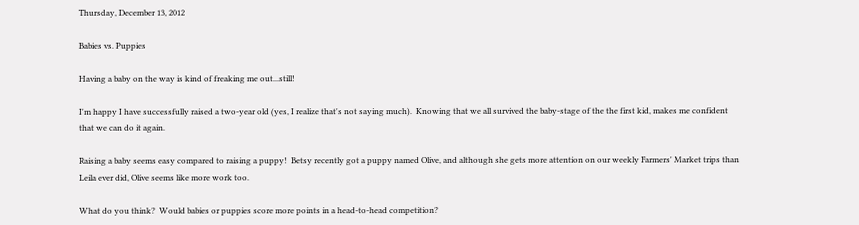Thursday, December 13, 2012

Babies vs. Puppies

Having a baby on the way is kind of freaking me out...still!

I'm happy I have successfully raised a two-year old (yes, I realize that's not saying much).  Knowing that we all survived the baby-stage of the the first kid, makes me confident that we can do it again.

Raising a baby seems easy compared to raising a puppy!  Betsy recently got a puppy named Olive, and although she gets more attention on our weekly Farmers' Market trips than Leila ever did, Olive seems like more work too.

What do you think?  Would babies or puppies score more points in a head-to-head competition?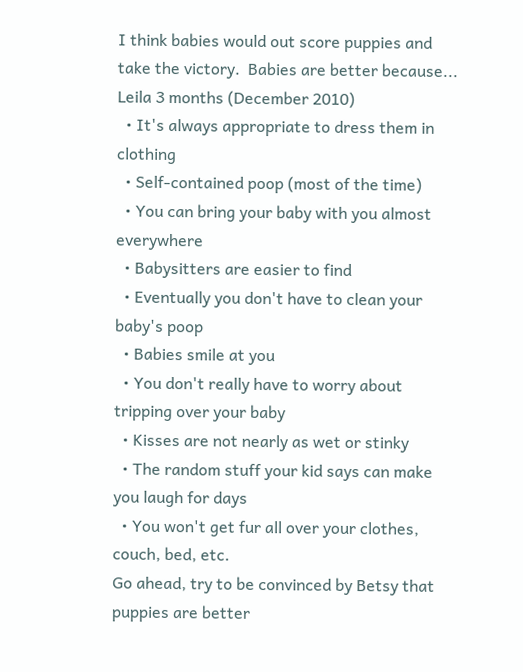I think babies would out score puppies and take the victory.  Babies are better because...
Leila 3 months (December 2010)
  • It's always appropriate to dress them in clothing
  • Self-contained poop (most of the time)
  • You can bring your baby with you almost everywhere
  • Babysitters are easier to find
  • Eventually you don't have to clean your baby's poop
  • Babies smile at you
  • You don't really have to worry about tripping over your baby
  • Kisses are not nearly as wet or stinky
  • The random stuff your kid says can make you laugh for days
  • You won't get fur all over your clothes, couch, bed, etc.
Go ahead, try to be convinced by Betsy that puppies are better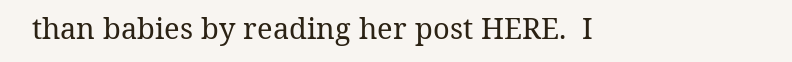than babies by reading her post HERE.  I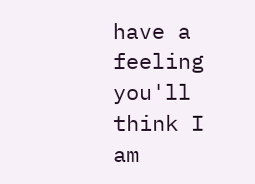have a feeling you'll think I am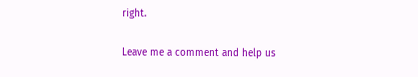right.

Leave me a comment and help us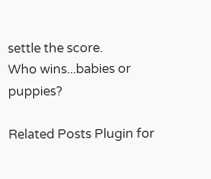settle the score.
Who wins...babies or puppies?

Related Posts Plugin for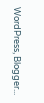WordPress, Blogger...